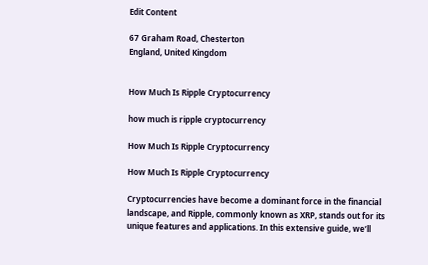Edit Content

67 Graham Road, Chesterton
England, United Kingdom


How Much Is Ripple Cryptocurrency

how much is ripple cryptocurrency

How Much Is Ripple Cryptocurrency

How Much Is Ripple Cryptocurrency

Cryptocurrencies have become a dominant force in the financial landscape, and Ripple, commonly known as XRP, stands out for its unique features and applications. In this extensive guide, we’ll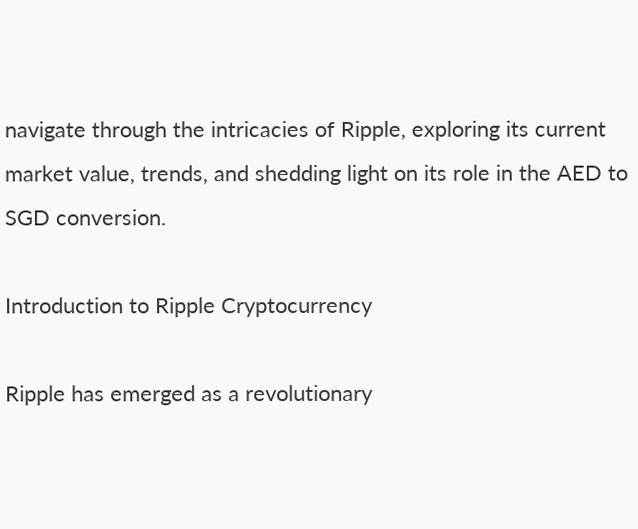navigate through the intricacies of Ripple, exploring its current market value, trends, and shedding light on its role in the AED to SGD conversion.

Introduction to Ripple Cryptocurrency

Ripple has emerged as a revolutionary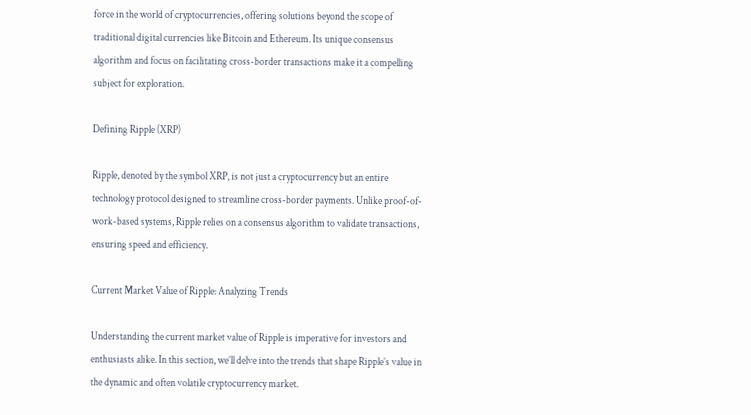force in the world of cryptocurrencies, offering solutions beyond the scope of traditional digital currencies like Bitcoin and Ethereum. Its unique consensus algorithm and focus on facilitating cross-border transactions make it a compelling subject for exploration.

Defining Ripple (XRP)

Ripple, denoted by the symbol XRP, is not just a cryptocurrency but an entire technology protocol designed to streamline cross-border payments. Unlike proof-of-work-based systems, Ripple relies on a consensus algorithm to validate transactions, ensuring speed and efficiency.

Current Market Value of Ripple: Analyzing Trends

Understanding the current market value of Ripple is imperative for investors and enthusiasts alike. In this section, we’ll delve into the trends that shape Ripple’s value in the dynamic and often volatile cryptocurrency market.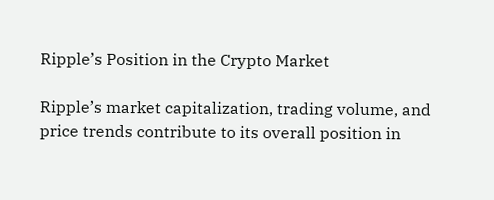Ripple’s Position in the Crypto Market

Ripple’s market capitalization, trading volume, and price trends contribute to its overall position in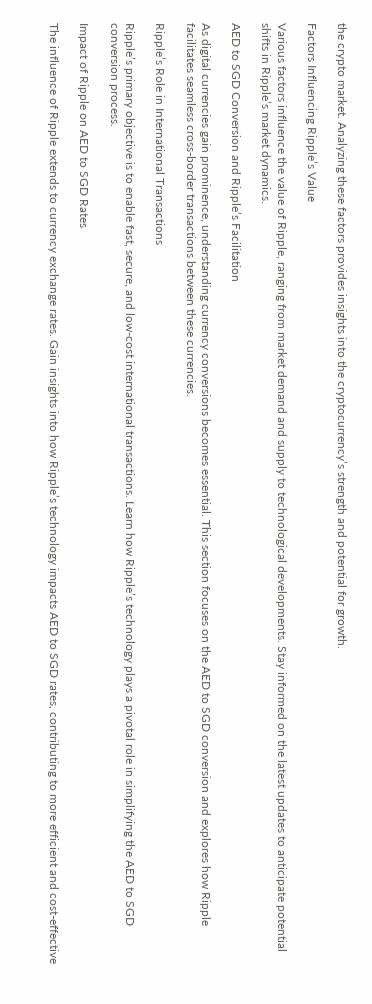the crypto market. Analyzing these factors provides insights into the cryptocurrency’s strength and potential for growth.

Factors Influencing Ripple’s Value

Various factors influence the value of Ripple, ranging from market demand and supply to technological developments. Stay informed on the latest updates to anticipate potential shifts in Ripple’s market dynamics.

AED to SGD Conversion and Ripple’s Facilitation

As digital currencies gain prominence, understanding currency conversions becomes essential. This section focuses on the AED to SGD conversion and explores how Ripple facilitates seamless cross-border transactions between these currencies.

Ripple’s Role in International Transactions

Ripple’s primary objective is to enable fast, secure, and low-cost international transactions. Learn how Ripple’s technology plays a pivotal role in simplifying the AED to SGD conversion process.

Impact of Ripple on AED to SGD Rates

The influence of Ripple extends to currency exchange rates. Gain insights into how Ripple’s technology impacts AED to SGD rates, contributing to more efficient and cost-effective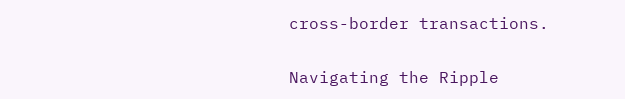cross-border transactions.

Navigating the Ripple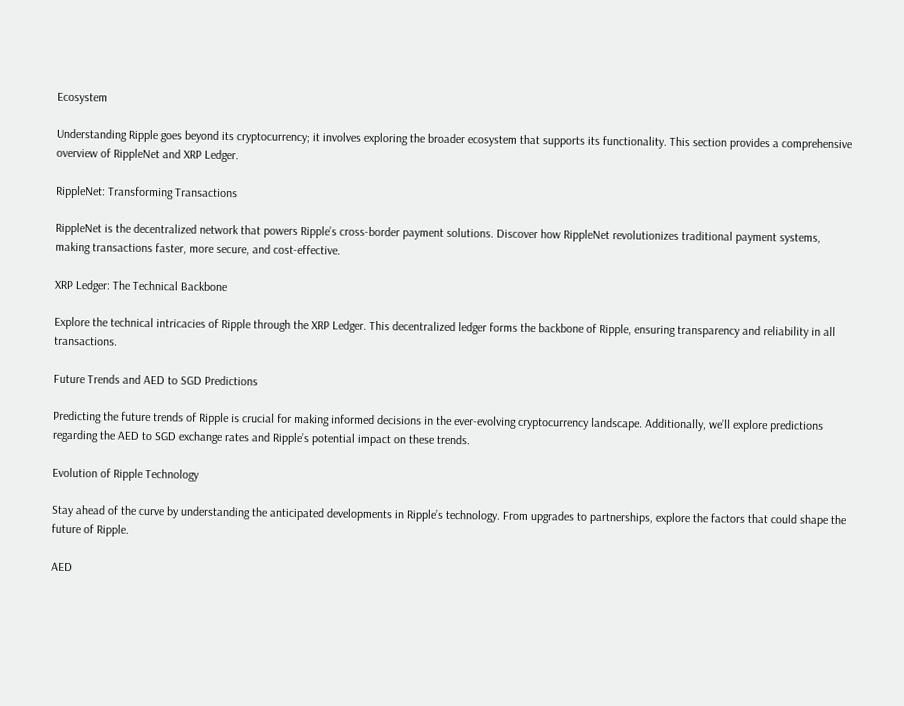Ecosystem

Understanding Ripple goes beyond its cryptocurrency; it involves exploring the broader ecosystem that supports its functionality. This section provides a comprehensive overview of RippleNet and XRP Ledger.

RippleNet: Transforming Transactions

RippleNet is the decentralized network that powers Ripple’s cross-border payment solutions. Discover how RippleNet revolutionizes traditional payment systems, making transactions faster, more secure, and cost-effective.

XRP Ledger: The Technical Backbone

Explore the technical intricacies of Ripple through the XRP Ledger. This decentralized ledger forms the backbone of Ripple, ensuring transparency and reliability in all transactions.

Future Trends and AED to SGD Predictions

Predicting the future trends of Ripple is crucial for making informed decisions in the ever-evolving cryptocurrency landscape. Additionally, we’ll explore predictions regarding the AED to SGD exchange rates and Ripple’s potential impact on these trends.

Evolution of Ripple Technology

Stay ahead of the curve by understanding the anticipated developments in Ripple’s technology. From upgrades to partnerships, explore the factors that could shape the future of Ripple.

AED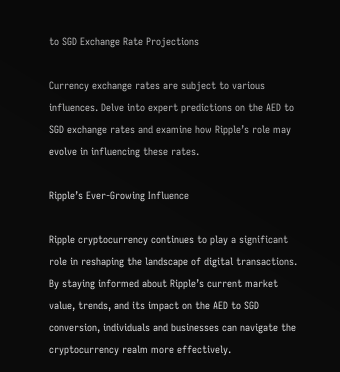to SGD Exchange Rate Projections

Currency exchange rates are subject to various influences. Delve into expert predictions on the AED to SGD exchange rates and examine how Ripple’s role may evolve in influencing these rates.

Ripple’s Ever-Growing Influence

Ripple cryptocurrency continues to play a significant role in reshaping the landscape of digital transactions. By staying informed about Ripple’s current market value, trends, and its impact on the AED to SGD conversion, individuals and businesses can navigate the cryptocurrency realm more effectively.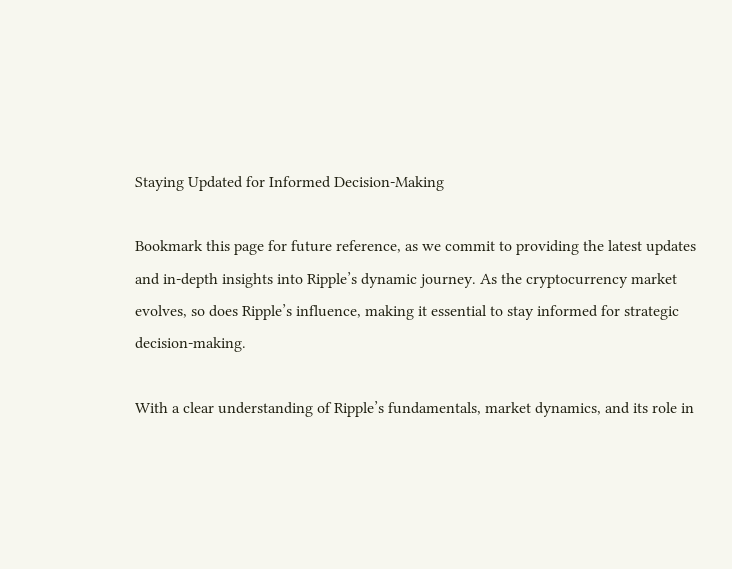Staying Updated for Informed Decision-Making

Bookmark this page for future reference, as we commit to providing the latest updates and in-depth insights into Ripple’s dynamic journey. As the cryptocurrency market evolves, so does Ripple’s influence, making it essential to stay informed for strategic decision-making.

With a clear understanding of Ripple’s fundamentals, market dynamics, and its role in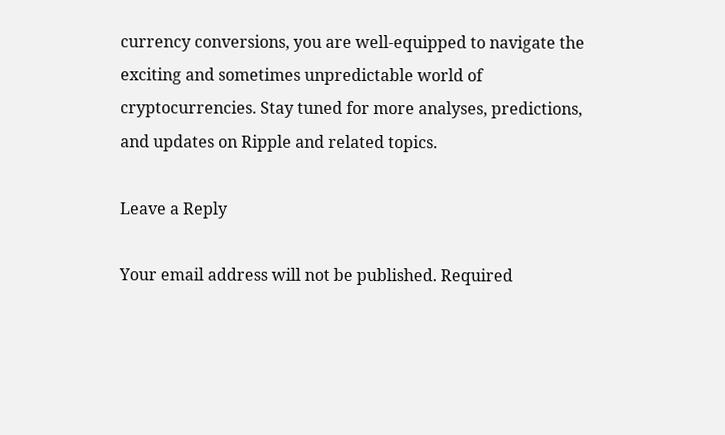currency conversions, you are well-equipped to navigate the exciting and sometimes unpredictable world of cryptocurrencies. Stay tuned for more analyses, predictions, and updates on Ripple and related topics.

Leave a Reply

Your email address will not be published. Required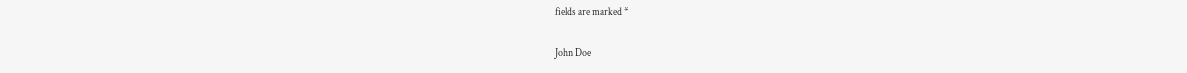fields are marked *

John Doe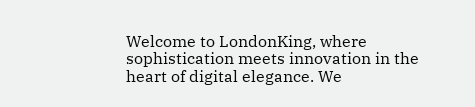Welcome to LondonKing, where sophistication meets innovation in the heart of digital elegance. We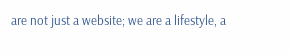are not just a website; we are a lifestyle, a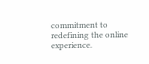commitment to redefining the online experience.